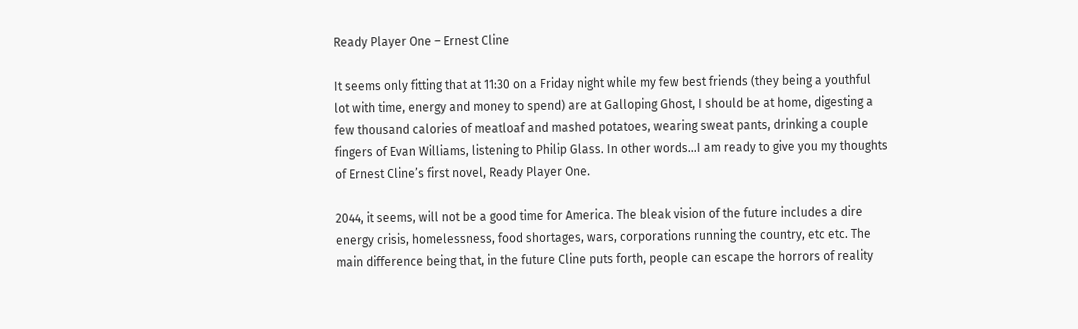Ready Player One – Ernest Cline

It seems only fitting that at 11:30 on a Friday night while my few best friends (they being a youthful lot with time, energy and money to spend) are at Galloping Ghost, I should be at home, digesting a few thousand calories of meatloaf and mashed potatoes, wearing sweat pants, drinking a couple fingers of Evan Williams, listening to Philip Glass. In other words…I am ready to give you my thoughts of Ernest Cline’s first novel, Ready Player One.

2044, it seems, will not be a good time for America. The bleak vision of the future includes a dire energy crisis, homelessness, food shortages, wars, corporations running the country, etc etc. The main difference being that, in the future Cline puts forth, people can escape the horrors of reality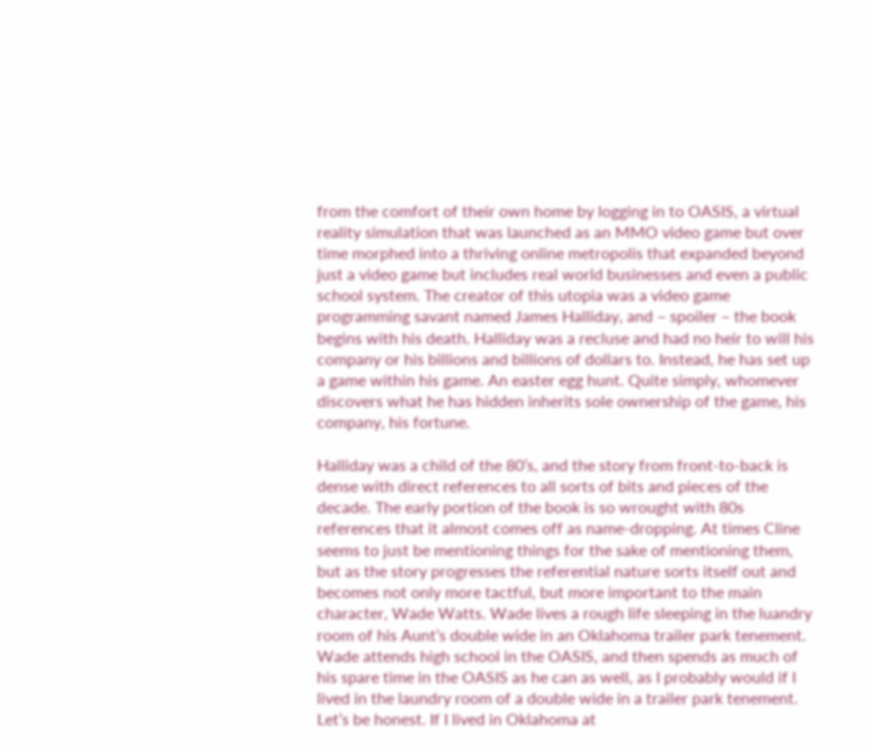from the comfort of their own home by logging in to OASIS, a virtual reality simulation that was launched as an MMO video game but over time morphed into a thriving online metropolis that expanded beyond just a video game but includes real world businesses and even a public school system. The creator of this utopia was a video game programming savant named James Halliday, and – spoiler – the book begins with his death. Halliday was a recluse and had no heir to will his company or his billions and billions of dollars to. Instead, he has set up a game within his game. An easter egg hunt. Quite simply, whomever discovers what he has hidden inherits sole ownership of the game, his company, his fortune.

Halliday was a child of the 80’s, and the story from front-to-back is dense with direct references to all sorts of bits and pieces of the decade. The early portion of the book is so wrought with 80s references that it almost comes off as name-dropping. At times Cline seems to just be mentioning things for the sake of mentioning them, but as the story progresses the referential nature sorts itself out and becomes not only more tactful, but more important to the main character, Wade Watts. Wade lives a rough life sleeping in the luandry room of his Aunt’s double wide in an Oklahoma trailer park tenement. Wade attends high school in the OASIS, and then spends as much of his spare time in the OASIS as he can as well, as I probably would if I lived in the laundry room of a double wide in a trailer park tenement. Let’s be honest. If I lived in Oklahoma at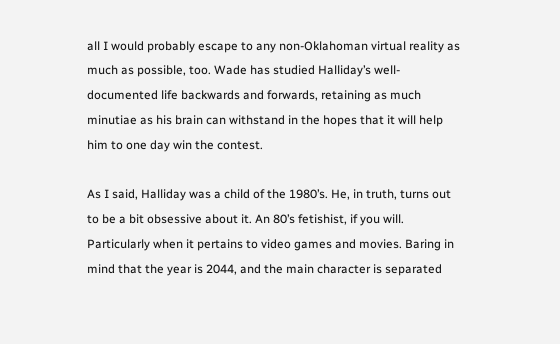all I would probably escape to any non-Oklahoman virtual reality as much as possible, too. Wade has studied Halliday’s well-documented life backwards and forwards, retaining as much minutiae as his brain can withstand in the hopes that it will help him to one day win the contest.

As I said, Halliday was a child of the 1980’s. He, in truth, turns out to be a bit obsessive about it. An 80’s fetishist, if you will. Particularly when it pertains to video games and movies. Baring in mind that the year is 2044, and the main character is separated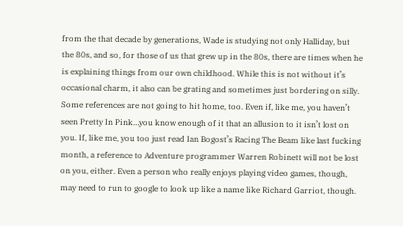from the that decade by generations, Wade is studying not only Halliday, but the 80s, and so, for those of us that grew up in the 80s, there are times when he is explaining things from our own childhood. While this is not without it’s occasional charm, it also can be grating and sometimes just bordering on silly. Some references are not going to hit home, too. Even if, like me, you haven’t seen Pretty In Pink…you know enough of it that an allusion to it isn’t lost on you. If, like me, you too just read Ian Bogost’s Racing The Beam like last fucking month, a reference to Adventure programmer Warren Robinett will not be lost on you, either. Even a person who really enjoys playing video games, though, may need to run to google to look up like a name like Richard Garriot, though.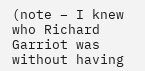(note – I knew who Richard Garriot was without having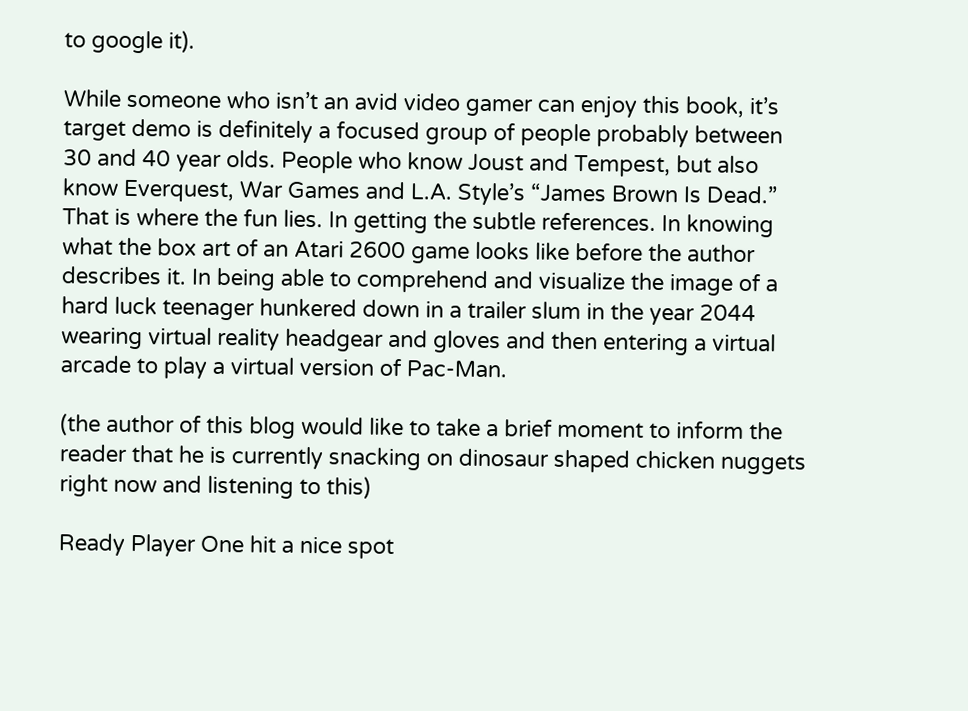to google it).

While someone who isn’t an avid video gamer can enjoy this book, it’s target demo is definitely a focused group of people probably between 30 and 40 year olds. People who know Joust and Tempest, but also know Everquest, War Games and L.A. Style’s “James Brown Is Dead.” That is where the fun lies. In getting the subtle references. In knowing what the box art of an Atari 2600 game looks like before the author describes it. In being able to comprehend and visualize the image of a hard luck teenager hunkered down in a trailer slum in the year 2044 wearing virtual reality headgear and gloves and then entering a virtual arcade to play a virtual version of Pac-Man.

(the author of this blog would like to take a brief moment to inform the reader that he is currently snacking on dinosaur shaped chicken nuggets right now and listening to this)

Ready Player One hit a nice spot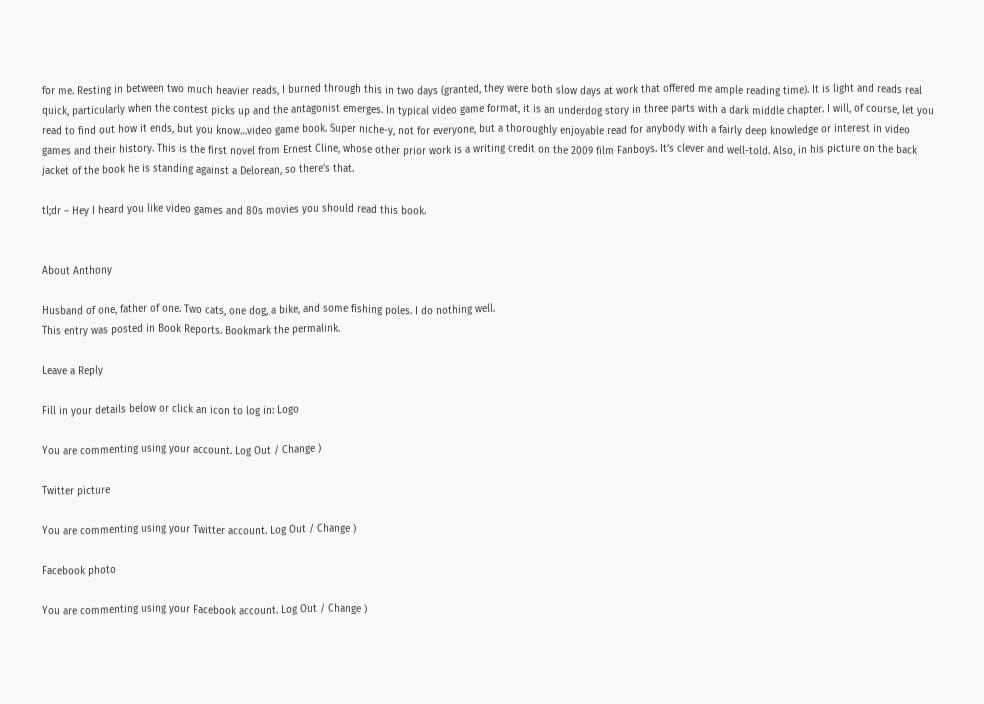for me. Resting in between two much heavier reads, I burned through this in two days (granted, they were both slow days at work that offered me ample reading time). It is light and reads real quick, particularly when the contest picks up and the antagonist emerges. In typical video game format, it is an underdog story in three parts with a dark middle chapter. I will, of course, let you read to find out how it ends, but you know…video game book. Super niche-y, not for everyone, but a thoroughly enjoyable read for anybody with a fairly deep knowledge or interest in video games and their history. This is the first novel from Ernest Cline, whose other prior work is a writing credit on the 2009 film Fanboys. It’s clever and well-told. Also, in his picture on the back jacket of the book he is standing against a Delorean, so there’s that.

tl;dr – Hey I heard you like video games and 80s movies you should read this book.


About Anthony

Husband of one, father of one. Two cats, one dog, a bike, and some fishing poles. I do nothing well.
This entry was posted in Book Reports. Bookmark the permalink.

Leave a Reply

Fill in your details below or click an icon to log in: Logo

You are commenting using your account. Log Out / Change )

Twitter picture

You are commenting using your Twitter account. Log Out / Change )

Facebook photo

You are commenting using your Facebook account. Log Out / Change )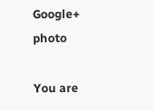Google+ photo

You are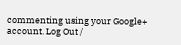commenting using your Google+ account. Log Out /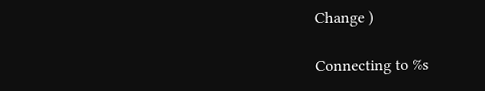Change )

Connecting to %s